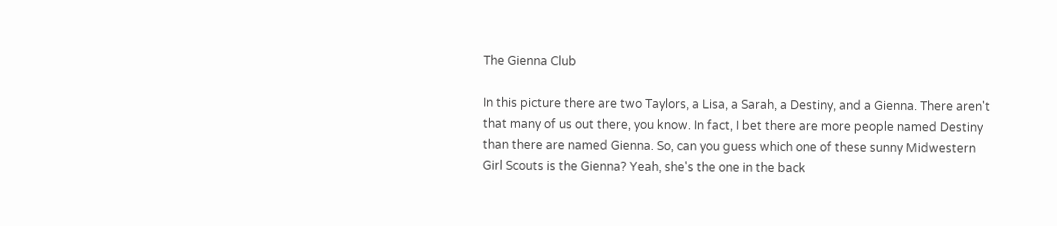The Gienna Club

In this picture there are two Taylors, a Lisa, a Sarah, a Destiny, and a Gienna. There aren't that many of us out there, you know. In fact, I bet there are more people named Destiny than there are named Gienna. So, can you guess which one of these sunny Midwestern Girl Scouts is the Gienna? Yeah, she's the one in the back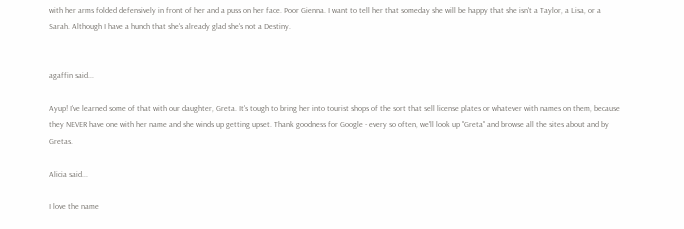with her arms folded defensively in front of her and a puss on her face. Poor Gienna. I want to tell her that someday she will be happy that she isn't a Taylor, a Lisa, or a Sarah. Although I have a hunch that she's already glad she's not a Destiny.


agaffin said...

Ayup! I've learned some of that with our daughter, Greta. It's tough to bring her into tourist shops of the sort that sell license plates or whatever with names on them, because they NEVER have one with her name and she winds up getting upset. Thank goodness for Google - every so often, we'll look up "Greta" and browse all the sites about and by Gretas.

Alicia said...

I love the name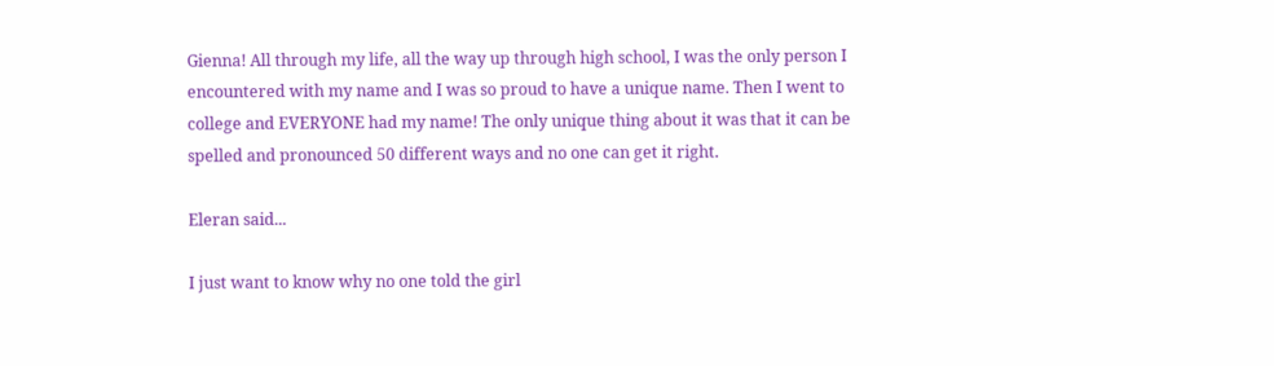Gienna! All through my life, all the way up through high school, I was the only person I encountered with my name and I was so proud to have a unique name. Then I went to college and EVERYONE had my name! The only unique thing about it was that it can be spelled and pronounced 50 different ways and no one can get it right.

Eleran said...

I just want to know why no one told the girl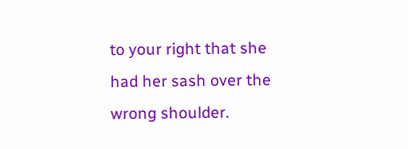to your right that she had her sash over the wrong shoulder.